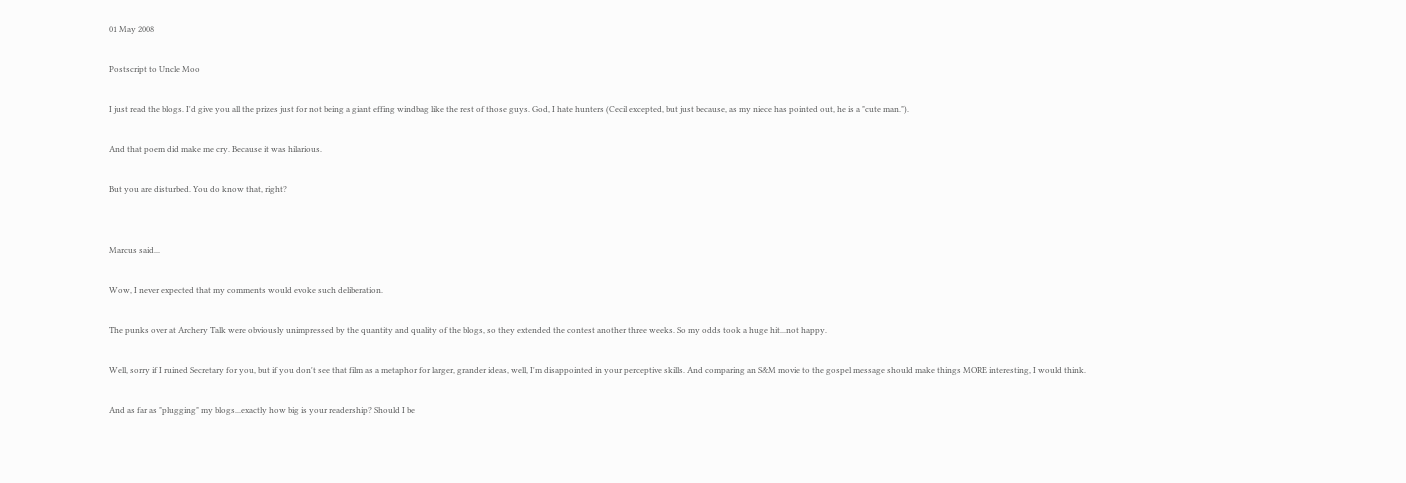01 May 2008

Postscript to Uncle Moo

I just read the blogs. I'd give you all the prizes just for not being a giant effing windbag like the rest of those guys. God, I hate hunters (Cecil excepted, but just because, as my niece has pointed out, he is a "cute man.").

And that poem did make me cry. Because it was hilarious.

But you are disturbed. You do know that, right?


Marcus said...

Wow, I never expected that my comments would evoke such deliberation.

The punks over at Archery Talk were obviously unimpressed by the quantity and quality of the blogs, so they extended the contest another three weeks. So my odds took a huge hit...not happy.

Well, sorry if I ruined Secretary for you, but if you don't see that film as a metaphor for larger, grander ideas, well, I'm disappointed in your perceptive skills. And comparing an S&M movie to the gospel message should make things MORE interesting, I would think.

And as far as "plugging" my blogs...exactly how big is your readership? Should I be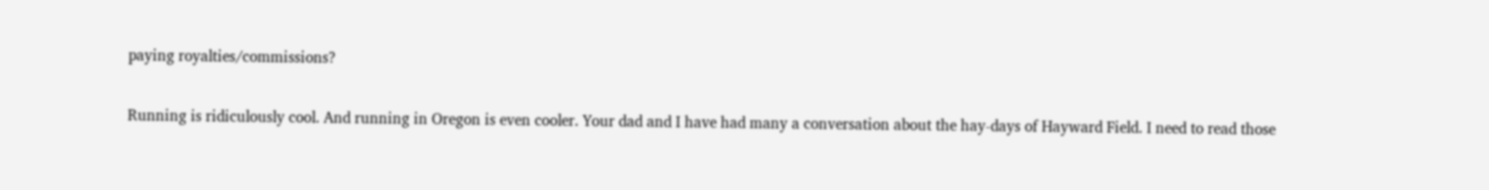paying royalties/commissions?

Running is ridiculously cool. And running in Oregon is even cooler. Your dad and I have had many a conversation about the hay-days of Hayward Field. I need to read those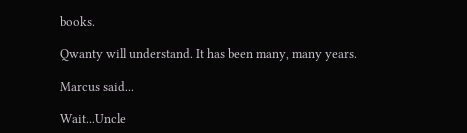books.

Qwanty will understand. It has been many, many years.

Marcus said...

Wait...Uncle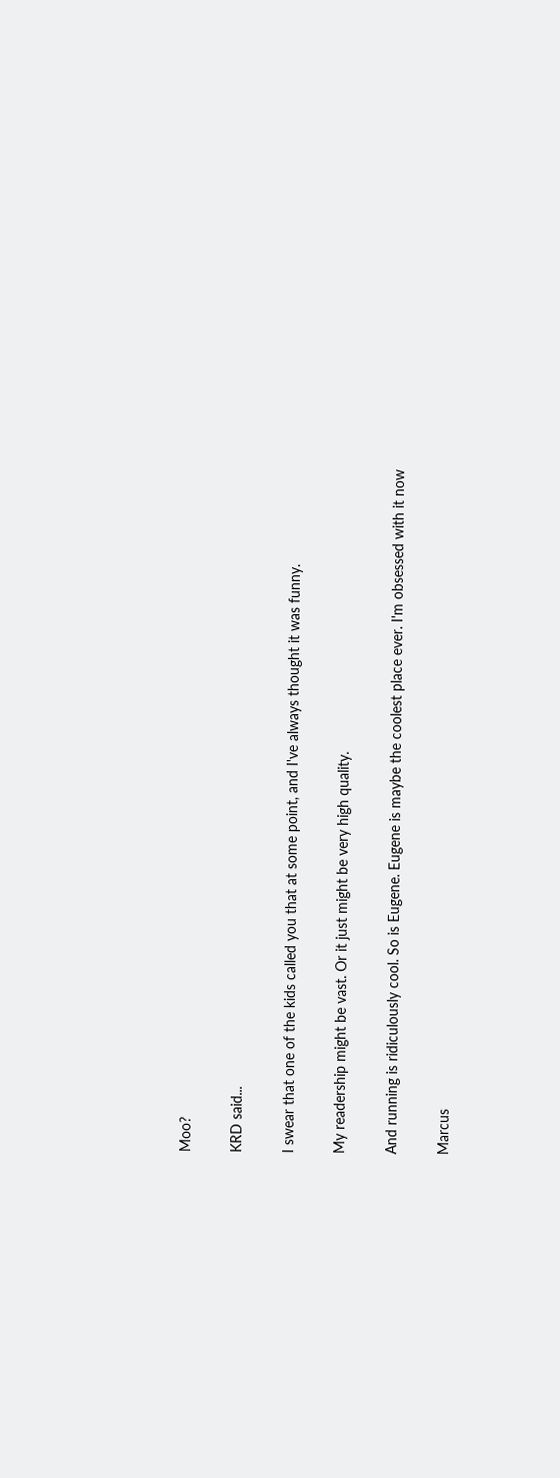Moo?

KRD said...

I swear that one of the kids called you that at some point, and I've always thought it was funny.

My readership might be vast. Or it just might be very high quality.

And running is ridiculously cool. So is Eugene. Eugene is maybe the coolest place ever. I'm obsessed with it now

Marcus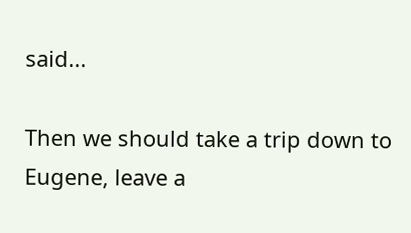said...

Then we should take a trip down to Eugene, leave a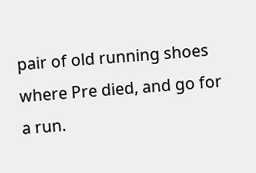pair of old running shoes where Pre died, and go for a run.